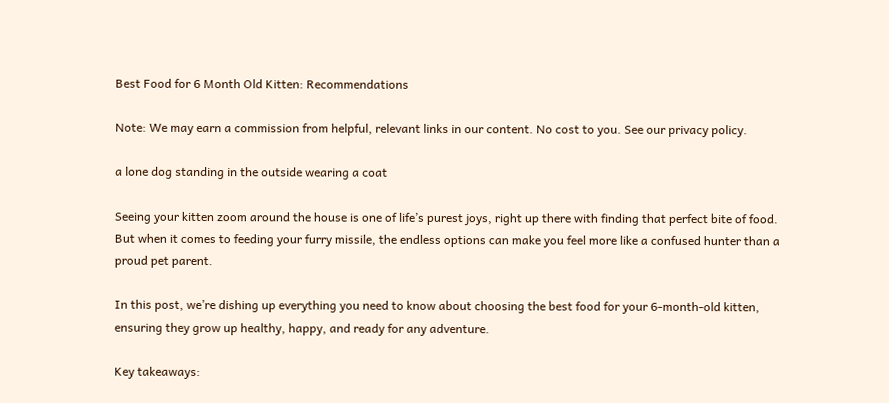Best Food for 6 Month Old Kitten: Recommendations

Note: We may earn a commission from helpful, relevant links in our content. No cost to you. See our privacy policy.

a lone dog standing in the outside wearing a coat

Seeing your kitten zoom around the house is one of life’s purest joys, right up there with finding that perfect bite of food. But when it comes to feeding your furry missile, the endless options can make you feel more like a confused hunter than a proud pet parent.

In this post, we’re dishing up everything you need to know about choosing the best food for your 6-month-old kitten, ensuring they grow up healthy, happy, and ready for any adventure.

Key takeaways: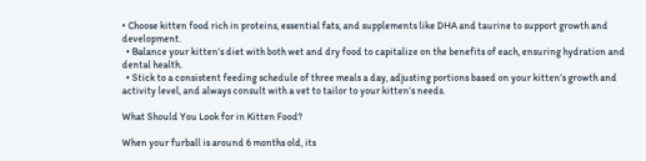• Choose kitten food rich in proteins, essential fats, and supplements like DHA and taurine to support growth and development.
  • Balance your kitten’s diet with both wet and dry food to capitalize on the benefits of each, ensuring hydration and dental health.
  • Stick to a consistent feeding schedule of three meals a day, adjusting portions based on your kitten’s growth and activity level, and always consult with a vet to tailor to your kitten’s needs.

What Should You Look for in Kitten Food?

When your furball is around 6 months old, its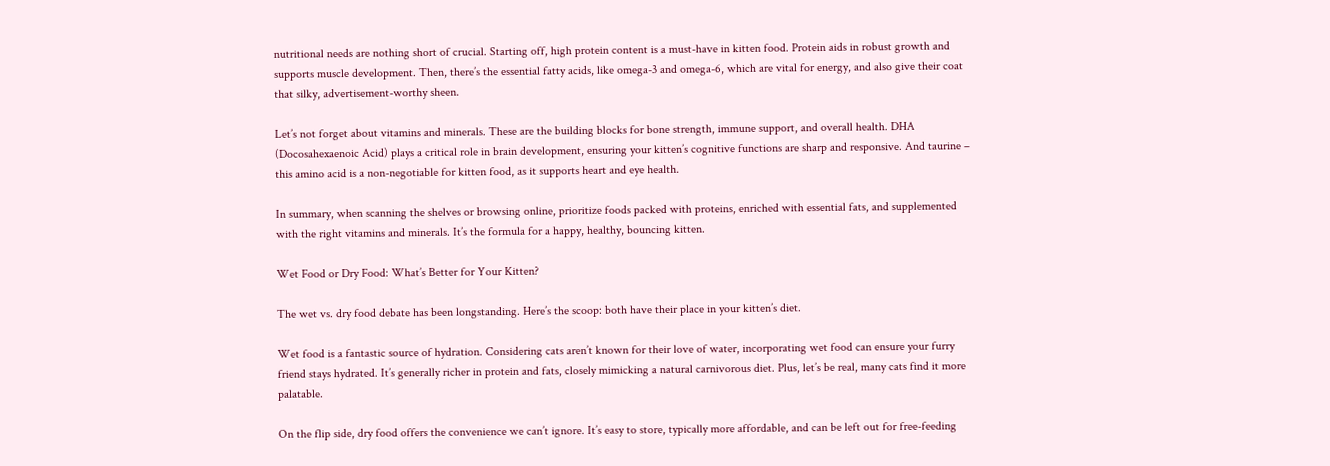nutritional needs are nothing short of crucial. Starting off, high protein content is a must-have in kitten food. Protein aids in robust growth and supports muscle development. Then, there’s the essential fatty acids, like omega-3 and omega-6, which are vital for energy, and also give their coat that silky, advertisement-worthy sheen.

Let’s not forget about vitamins and minerals. These are the building blocks for bone strength, immune support, and overall health. DHA (Docosahexaenoic Acid) plays a critical role in brain development, ensuring your kitten’s cognitive functions are sharp and responsive. And taurine – this amino acid is a non-negotiable for kitten food, as it supports heart and eye health.

In summary, when scanning the shelves or browsing online, prioritize foods packed with proteins, enriched with essential fats, and supplemented with the right vitamins and minerals. It’s the formula for a happy, healthy, bouncing kitten.

Wet Food or Dry Food: What’s Better for Your Kitten?

The wet vs. dry food debate has been longstanding. Here’s the scoop: both have their place in your kitten’s diet.

Wet food is a fantastic source of hydration. Considering cats aren’t known for their love of water, incorporating wet food can ensure your furry friend stays hydrated. It’s generally richer in protein and fats, closely mimicking a natural carnivorous diet. Plus, let’s be real, many cats find it more palatable.

On the flip side, dry food offers the convenience we can’t ignore. It’s easy to store, typically more affordable, and can be left out for free-feeding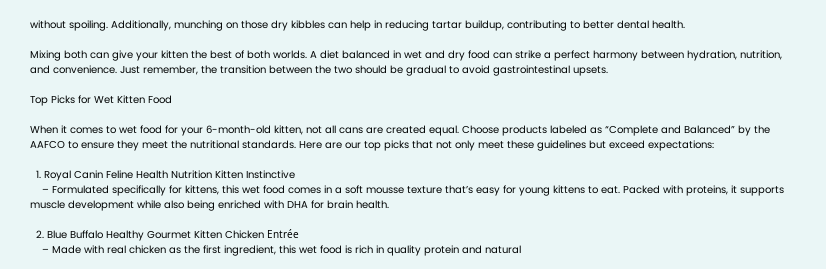without spoiling. Additionally, munching on those dry kibbles can help in reducing tartar buildup, contributing to better dental health.

Mixing both can give your kitten the best of both worlds. A diet balanced in wet and dry food can strike a perfect harmony between hydration, nutrition, and convenience. Just remember, the transition between the two should be gradual to avoid gastrointestinal upsets.

Top Picks for Wet Kitten Food

When it comes to wet food for your 6-month-old kitten, not all cans are created equal. Choose products labeled as “Complete and Balanced” by the AAFCO to ensure they meet the nutritional standards. Here are our top picks that not only meet these guidelines but exceed expectations:

  1. Royal Canin Feline Health Nutrition Kitten Instinctive
    – Formulated specifically for kittens, this wet food comes in a soft mousse texture that’s easy for young kittens to eat. Packed with proteins, it supports muscle development while also being enriched with DHA for brain health.

  2. Blue Buffalo Healthy Gourmet Kitten Chicken Entrée
    – Made with real chicken as the first ingredient, this wet food is rich in quality protein and natural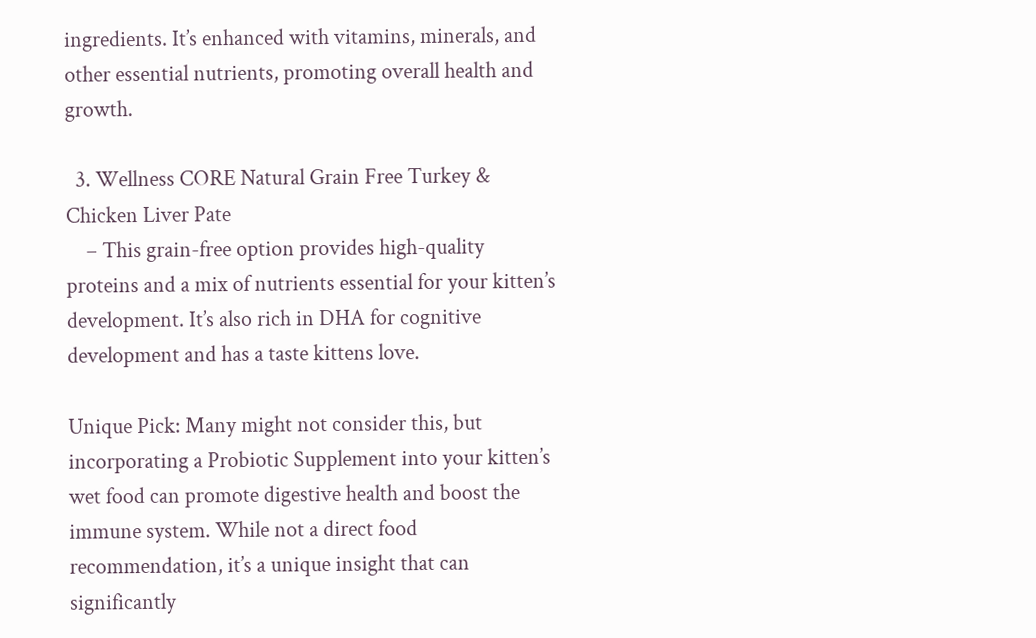ingredients. It’s enhanced with vitamins, minerals, and other essential nutrients, promoting overall health and growth.

  3. Wellness CORE Natural Grain Free Turkey & Chicken Liver Pate
    – This grain-free option provides high-quality proteins and a mix of nutrients essential for your kitten’s development. It’s also rich in DHA for cognitive development and has a taste kittens love.

Unique Pick: Many might not consider this, but incorporating a Probiotic Supplement into your kitten’s wet food can promote digestive health and boost the immune system. While not a direct food recommendation, it’s a unique insight that can significantly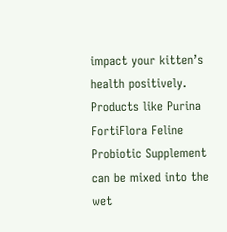impact your kitten’s health positively. Products like Purina FortiFlora Feline Probiotic Supplement can be mixed into the wet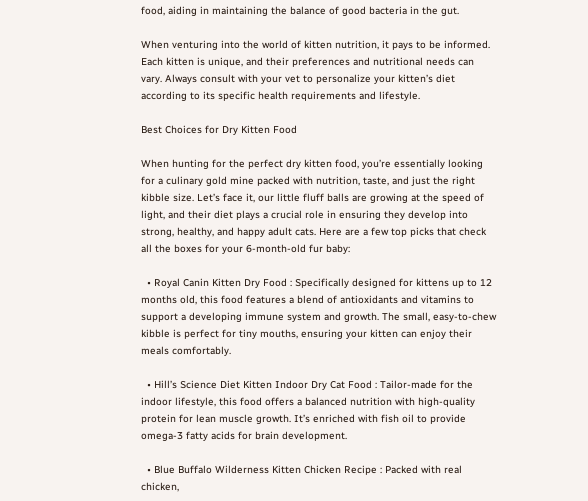food, aiding in maintaining the balance of good bacteria in the gut.

When venturing into the world of kitten nutrition, it pays to be informed. Each kitten is unique, and their preferences and nutritional needs can vary. Always consult with your vet to personalize your kitten’s diet according to its specific health requirements and lifestyle.

Best Choices for Dry Kitten Food

When hunting for the perfect dry kitten food, you’re essentially looking for a culinary gold mine packed with nutrition, taste, and just the right kibble size. Let’s face it, our little fluff balls are growing at the speed of light, and their diet plays a crucial role in ensuring they develop into strong, healthy, and happy adult cats. Here are a few top picks that check all the boxes for your 6-month-old fur baby:

  • Royal Canin Kitten Dry Food : Specifically designed for kittens up to 12 months old, this food features a blend of antioxidants and vitamins to support a developing immune system and growth. The small, easy-to-chew kibble is perfect for tiny mouths, ensuring your kitten can enjoy their meals comfortably.

  • Hill’s Science Diet Kitten Indoor Dry Cat Food : Tailor-made for the indoor lifestyle, this food offers a balanced nutrition with high-quality protein for lean muscle growth. It’s enriched with fish oil to provide omega-3 fatty acids for brain development.

  • Blue Buffalo Wilderness Kitten Chicken Recipe : Packed with real chicken,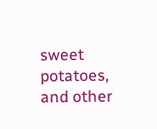sweet potatoes, and other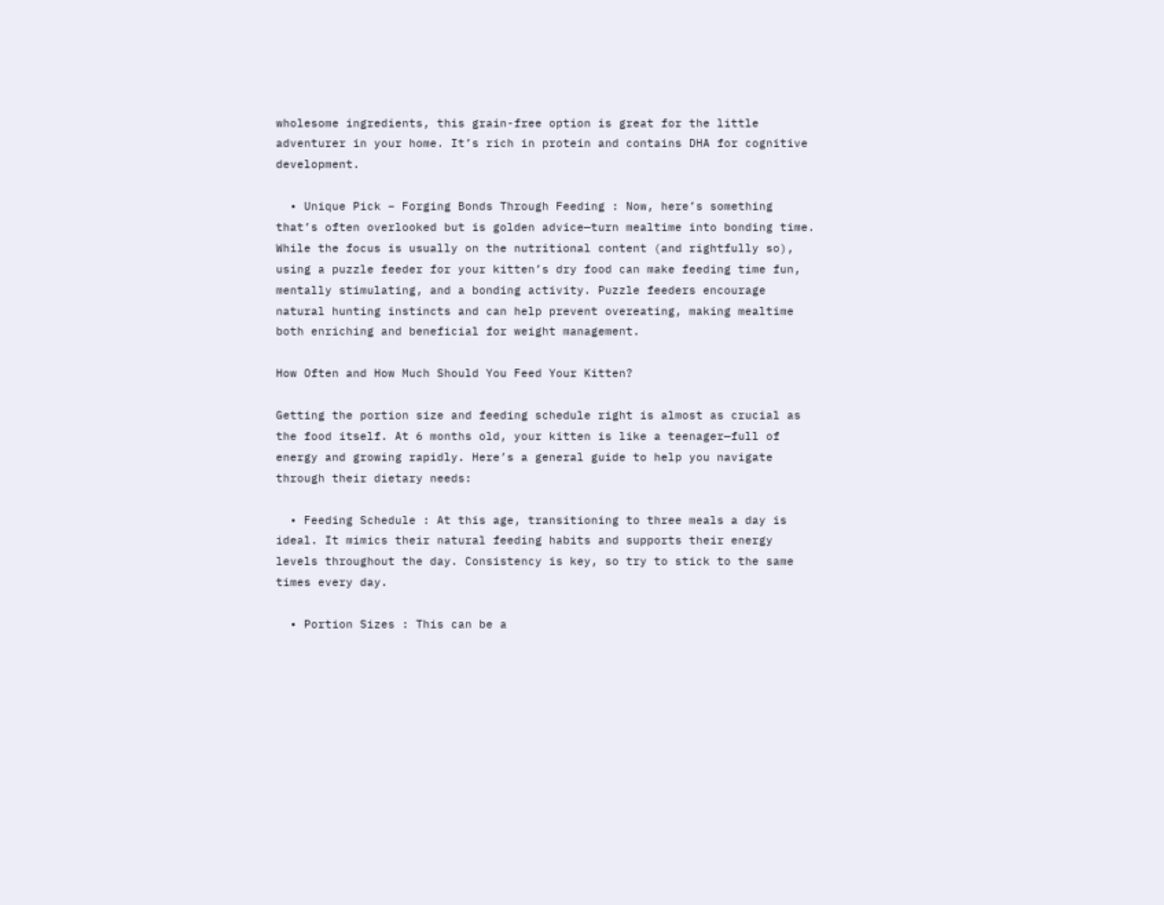wholesome ingredients, this grain-free option is great for the little adventurer in your home. It’s rich in protein and contains DHA for cognitive development.

  • Unique Pick – Forging Bonds Through Feeding : Now, here’s something that’s often overlooked but is golden advice—turn mealtime into bonding time. While the focus is usually on the nutritional content (and rightfully so), using a puzzle feeder for your kitten’s dry food can make feeding time fun, mentally stimulating, and a bonding activity. Puzzle feeders encourage natural hunting instincts and can help prevent overeating, making mealtime both enriching and beneficial for weight management.

How Often and How Much Should You Feed Your Kitten?

Getting the portion size and feeding schedule right is almost as crucial as the food itself. At 6 months old, your kitten is like a teenager—full of energy and growing rapidly. Here’s a general guide to help you navigate through their dietary needs:

  • Feeding Schedule : At this age, transitioning to three meals a day is ideal. It mimics their natural feeding habits and supports their energy levels throughout the day. Consistency is key, so try to stick to the same times every day.

  • Portion Sizes : This can be a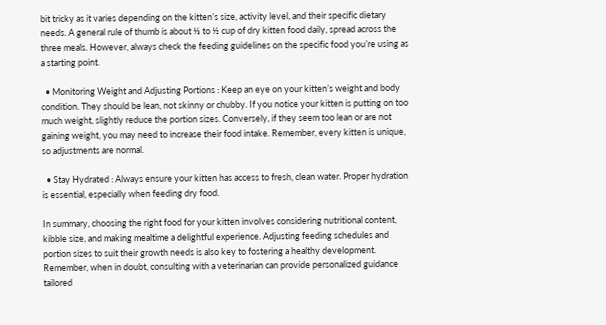bit tricky as it varies depending on the kitten’s size, activity level, and their specific dietary needs. A general rule of thumb is about ⅓ to ½ cup of dry kitten food daily, spread across the three meals. However, always check the feeding guidelines on the specific food you’re using as a starting point.

  • Monitoring Weight and Adjusting Portions : Keep an eye on your kitten’s weight and body condition. They should be lean, not skinny or chubby. If you notice your kitten is putting on too much weight, slightly reduce the portion sizes. Conversely, if they seem too lean or are not gaining weight, you may need to increase their food intake. Remember, every kitten is unique, so adjustments are normal.

  • Stay Hydrated : Always ensure your kitten has access to fresh, clean water. Proper hydration is essential, especially when feeding dry food.

In summary, choosing the right food for your kitten involves considering nutritional content, kibble size, and making mealtime a delightful experience. Adjusting feeding schedules and portion sizes to suit their growth needs is also key to fostering a healthy development. Remember, when in doubt, consulting with a veterinarian can provide personalized guidance tailored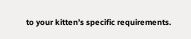to your kitten’s specific requirements.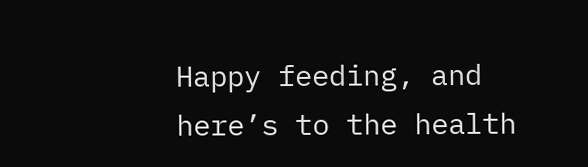Happy feeding, and here’s to the health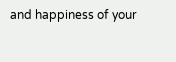and happiness of your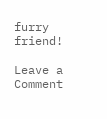furry friend!

Leave a Comment